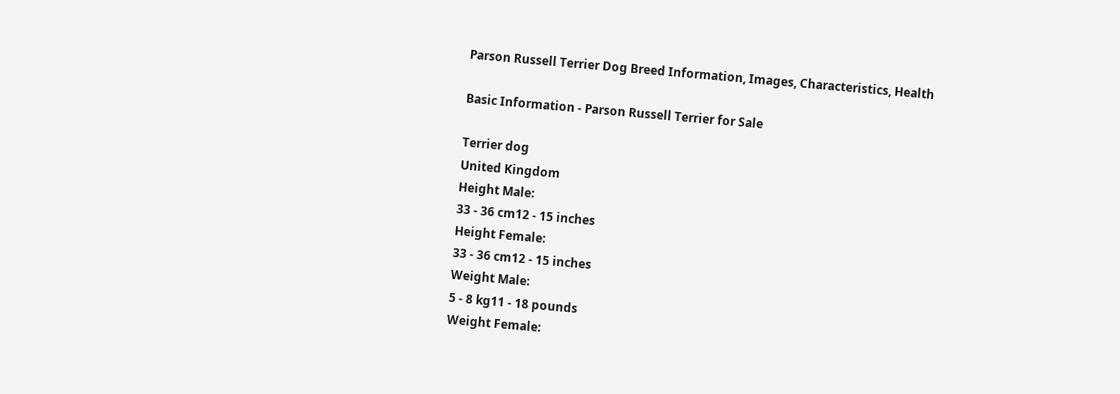Parson Russell Terrier Dog Breed Information, Images, Characteristics, Health

Basic Information - Parson Russell Terrier for Sale

Terrier dog
United Kingdom
Height Male:
33 - 36 cm12 - 15 inches
Height Female:
33 - 36 cm12 - 15 inches
Weight Male:
5 - 8 kg11 - 18 pounds
Weight Female: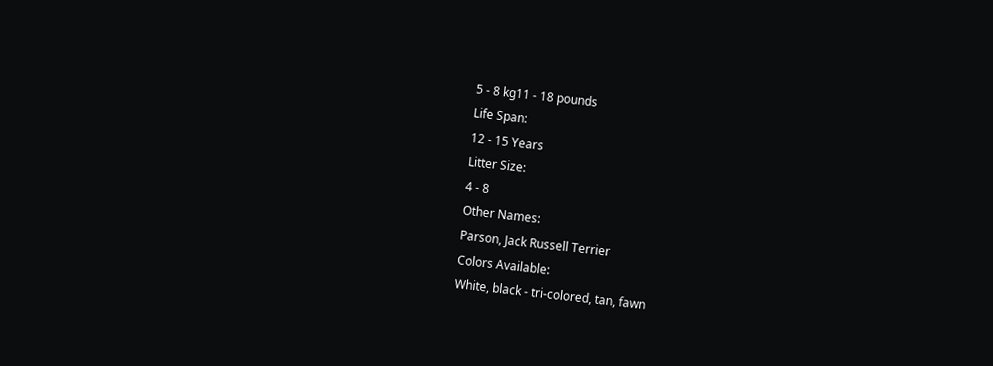5 - 8 kg11 - 18 pounds
Life Span:
12 - 15 Years
Litter Size:
4 - 8
Other Names:
Parson, Jack Russell Terrier
Colors Available:
White, black - tri-colored, tan, fawn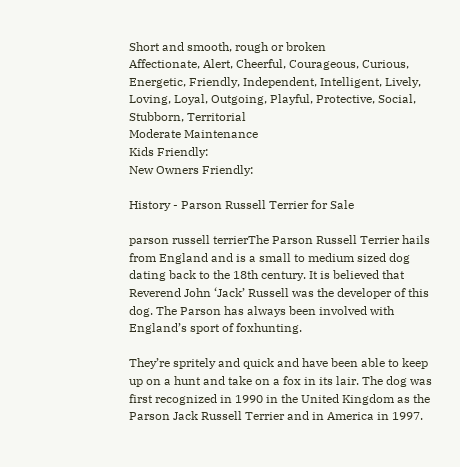Short and smooth, rough or broken
Affectionate, Alert, Cheerful, Courageous, Curious, Energetic, Friendly, Independent, Intelligent, Lively, Loving, Loyal, Outgoing, Playful, Protective, Social, Stubborn, Territorial
Moderate Maintenance
Kids Friendly:
New Owners Friendly:

History - Parson Russell Terrier for Sale

parson russell terrierThe Parson Russell Terrier hails from England and is a small to medium sized dog dating back to the 18th century. It is believed that Reverend John ‘Jack’ Russell was the developer of this dog. The Parson has always been involved with England’s sport of foxhunting.

They’re spritely and quick and have been able to keep up on a hunt and take on a fox in its lair. The dog was first recognized in 1990 in the United Kingdom as the Parson Jack Russell Terrier and in America in 1997.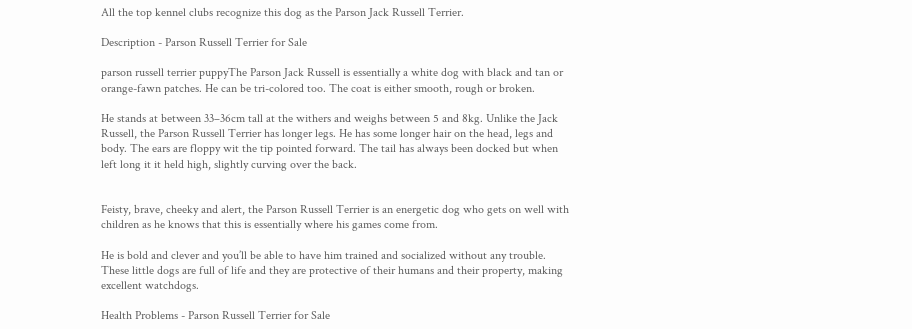All the top kennel clubs recognize this dog as the Parson Jack Russell Terrier.

Description - Parson Russell Terrier for Sale

parson russell terrier puppyThe Parson Jack Russell is essentially a white dog with black and tan or orange-fawn patches. He can be tri-colored too. The coat is either smooth, rough or broken.

He stands at between 33–36cm tall at the withers and weighs between 5 and 8kg. Unlike the Jack Russell, the Parson Russell Terrier has longer legs. He has some longer hair on the head, legs and body. The ears are floppy wit the tip pointed forward. The tail has always been docked but when left long it it held high, slightly curving over the back.


Feisty, brave, cheeky and alert, the Parson Russell Terrier is an energetic dog who gets on well with children as he knows that this is essentially where his games come from.

He is bold and clever and you’ll be able to have him trained and socialized without any trouble. These little dogs are full of life and they are protective of their humans and their property, making excellent watchdogs.

Health Problems - Parson Russell Terrier for Sale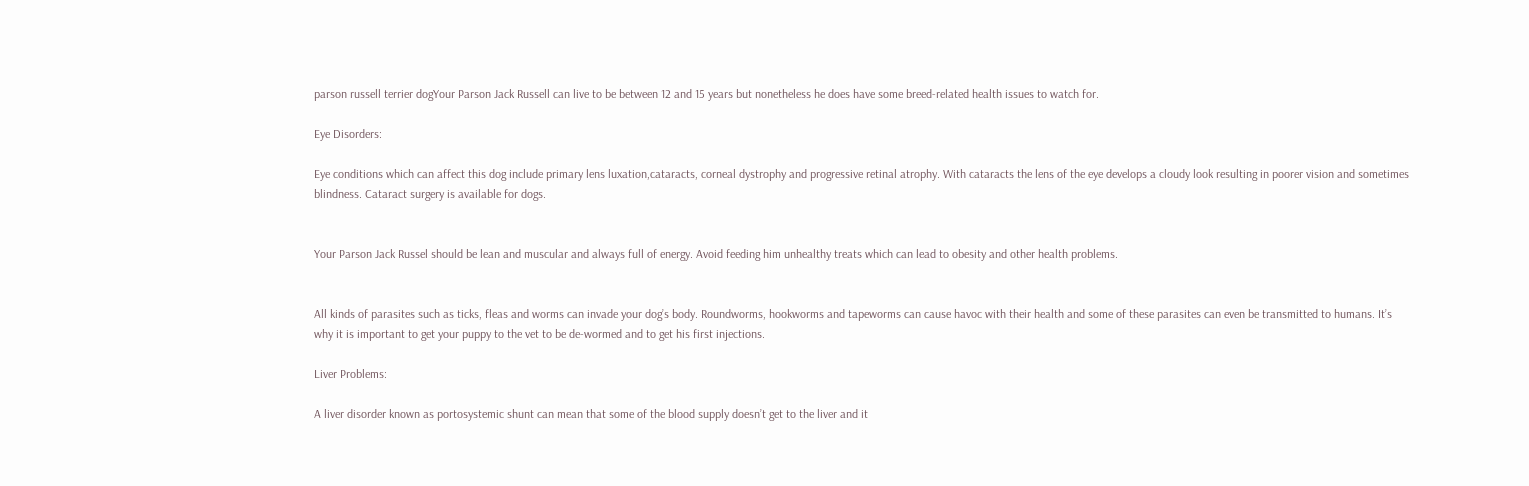parson russell terrier dogYour Parson Jack Russell can live to be between 12 and 15 years but nonetheless he does have some breed-related health issues to watch for.

Eye Disorders:

Eye conditions which can affect this dog include primary lens luxation,cataracts, corneal dystrophy and progressive retinal atrophy. With cataracts the lens of the eye develops a cloudy look resulting in poorer vision and sometimes blindness. Cataract surgery is available for dogs.


Your Parson Jack Russel should be lean and muscular and always full of energy. Avoid feeding him unhealthy treats which can lead to obesity and other health problems.


All kinds of parasites such as ticks, fleas and worms can invade your dog’s body. Roundworms, hookworms and tapeworms can cause havoc with their health and some of these parasites can even be transmitted to humans. It’s why it is important to get your puppy to the vet to be de-wormed and to get his first injections.

Liver Problems:

A liver disorder known as portosystemic shunt can mean that some of the blood supply doesn’t get to the liver and it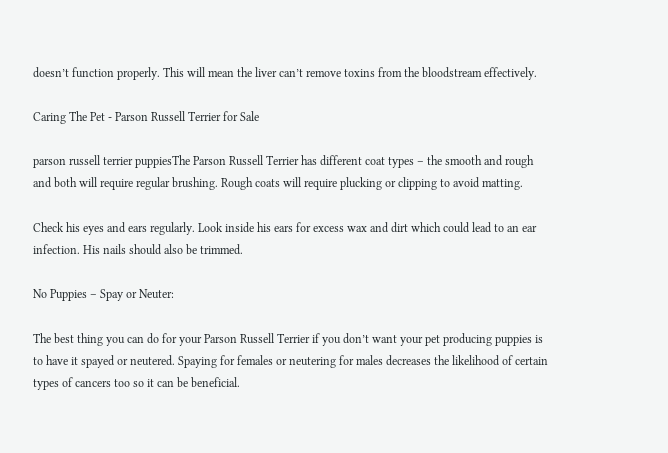doesn’t function properly. This will mean the liver can’t remove toxins from the bloodstream effectively.

Caring The Pet - Parson Russell Terrier for Sale

parson russell terrier puppiesThe Parson Russell Terrier has different coat types – the smooth and rough and both will require regular brushing. Rough coats will require plucking or clipping to avoid matting.

Check his eyes and ears regularly. Look inside his ears for excess wax and dirt which could lead to an ear infection. His nails should also be trimmed.

No Puppies – Spay or Neuter:

The best thing you can do for your Parson Russell Terrier if you don’t want your pet producing puppies is to have it spayed or neutered. Spaying for females or neutering for males decreases the likelihood of certain types of cancers too so it can be beneficial.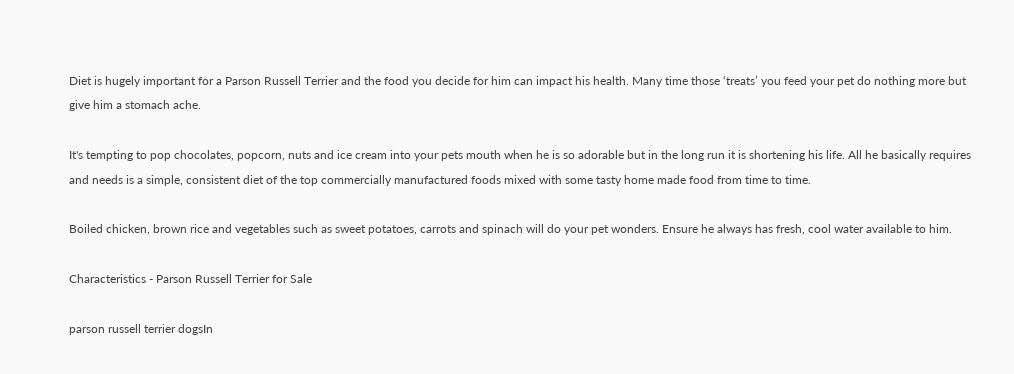Diet is hugely important for a Parson Russell Terrier and the food you decide for him can impact his health. Many time those ‘treats’ you feed your pet do nothing more but give him a stomach ache.

It's tempting to pop chocolates, popcorn, nuts and ice cream into your pets mouth when he is so adorable but in the long run it is shortening his life. All he basically requires and needs is a simple, consistent diet of the top commercially manufactured foods mixed with some tasty home made food from time to time.

Boiled chicken, brown rice and vegetables such as sweet potatoes, carrots and spinach will do your pet wonders. Ensure he always has fresh, cool water available to him.

Characteristics - Parson Russell Terrier for Sale

parson russell terrier dogsIn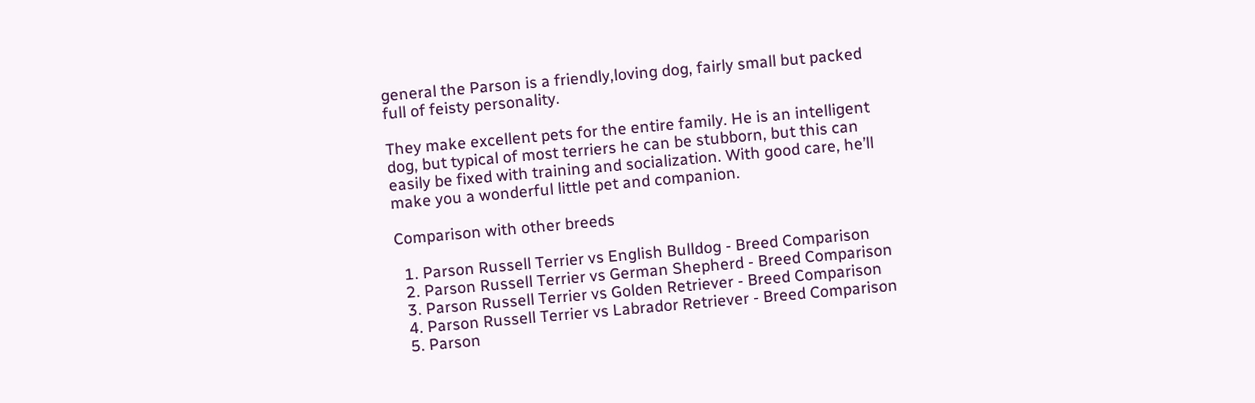general the Parson is a friendly,loving dog, fairly small but packed full of feisty personality.

They make excellent pets for the entire family. He is an intelligent dog, but typical of most terriers he can be stubborn, but this can easily be fixed with training and socialization. With good care, he’ll make you a wonderful little pet and companion.

Comparison with other breeds

  1. Parson Russell Terrier vs English Bulldog - Breed Comparison
  2. Parson Russell Terrier vs German Shepherd - Breed Comparison
  3. Parson Russell Terrier vs Golden Retriever - Breed Comparison
  4. Parson Russell Terrier vs Labrador Retriever - Breed Comparison
  5. Parson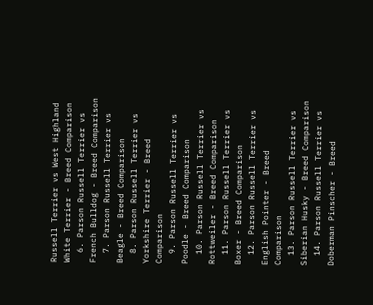Russell Terrier vs West Highland White Terrier - Breed Comparison
  6. Parson Russell Terrier vs French Bulldog - Breed Comparison
  7. Parson Russell Terrier vs Beagle - Breed Comparison
  8. Parson Russell Terrier vs Yorkshire Terrier - Breed Comparison
  9. Parson Russell Terrier vs Poodle - Breed Comparison
  10. Parson Russell Terrier vs Rottweiler - Breed Comparison
  11. Parson Russell Terrier vs Boxer - Breed Comparison
  12. Parson Russell Terrier vs English Pointer - Breed Comparison
  13. Parson Russell Terrier vs Siberian Husky - Breed Comparison
  14. Parson Russell Terrier vs Doberman Pinscher - Breed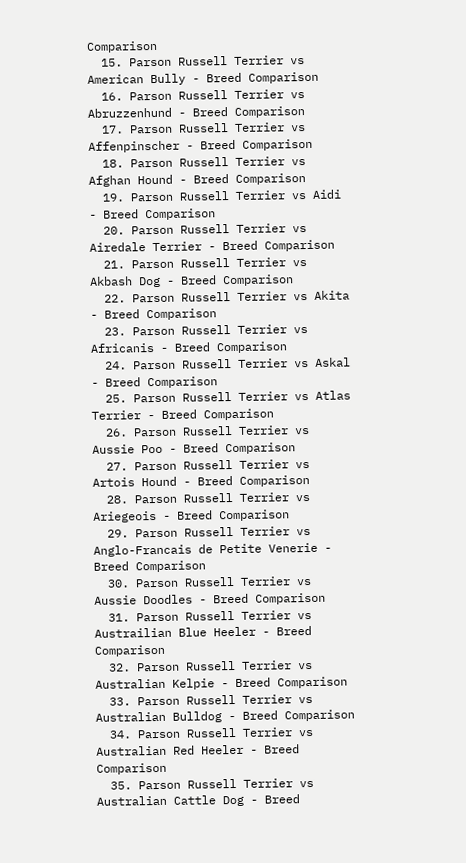Comparison
  15. Parson Russell Terrier vs American Bully - Breed Comparison
  16. Parson Russell Terrier vs Abruzzenhund - Breed Comparison
  17. Parson Russell Terrier vs Affenpinscher - Breed Comparison
  18. Parson Russell Terrier vs Afghan Hound - Breed Comparison
  19. Parson Russell Terrier vs Aidi - Breed Comparison
  20. Parson Russell Terrier vs Airedale Terrier - Breed Comparison
  21. Parson Russell Terrier vs Akbash Dog - Breed Comparison
  22. Parson Russell Terrier vs Akita - Breed Comparison
  23. Parson Russell Terrier vs Africanis - Breed Comparison
  24. Parson Russell Terrier vs Askal - Breed Comparison
  25. Parson Russell Terrier vs Atlas Terrier - Breed Comparison
  26. Parson Russell Terrier vs Aussie Poo - Breed Comparison
  27. Parson Russell Terrier vs Artois Hound - Breed Comparison
  28. Parson Russell Terrier vs Ariegeois - Breed Comparison
  29. Parson Russell Terrier vs Anglo-Francais de Petite Venerie - Breed Comparison
  30. Parson Russell Terrier vs Aussie Doodles - Breed Comparison
  31. Parson Russell Terrier vs Austrailian Blue Heeler - Breed Comparison
  32. Parson Russell Terrier vs Australian Kelpie - Breed Comparison
  33. Parson Russell Terrier vs Australian Bulldog - Breed Comparison
  34. Parson Russell Terrier vs Australian Red Heeler - Breed Comparison
  35. Parson Russell Terrier vs Australian Cattle Dog - Breed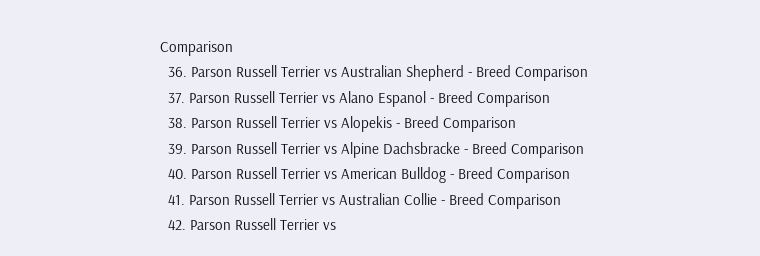Comparison
  36. Parson Russell Terrier vs Australian Shepherd - Breed Comparison
  37. Parson Russell Terrier vs Alano Espanol - Breed Comparison
  38. Parson Russell Terrier vs Alopekis - Breed Comparison
  39. Parson Russell Terrier vs Alpine Dachsbracke - Breed Comparison
  40. Parson Russell Terrier vs American Bulldog - Breed Comparison
  41. Parson Russell Terrier vs Australian Collie - Breed Comparison
  42. Parson Russell Terrier vs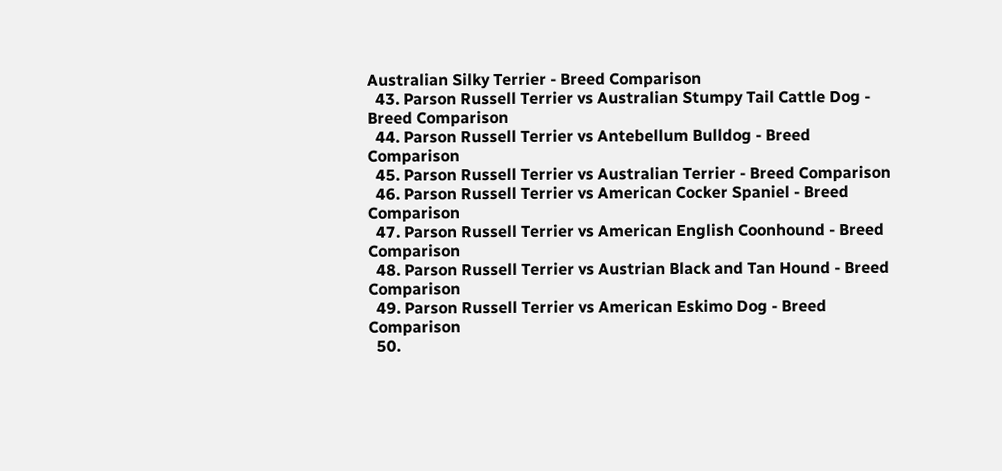Australian Silky Terrier - Breed Comparison
  43. Parson Russell Terrier vs Australian Stumpy Tail Cattle Dog - Breed Comparison
  44. Parson Russell Terrier vs Antebellum Bulldog - Breed Comparison
  45. Parson Russell Terrier vs Australian Terrier - Breed Comparison
  46. Parson Russell Terrier vs American Cocker Spaniel - Breed Comparison
  47. Parson Russell Terrier vs American English Coonhound - Breed Comparison
  48. Parson Russell Terrier vs Austrian Black and Tan Hound - Breed Comparison
  49. Parson Russell Terrier vs American Eskimo Dog - Breed Comparison
  50.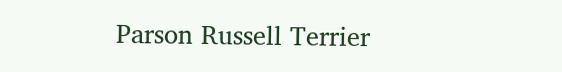Parson Russell Terrier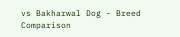vs Bakharwal Dog - Breed Comparison